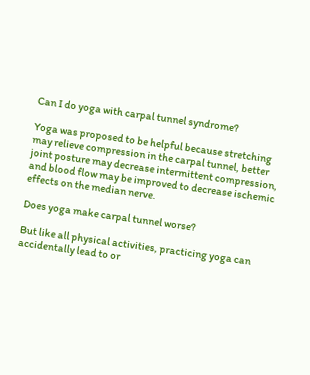Can I do yoga with carpal tunnel syndrome?

Yoga was proposed to be helpful because stretching may relieve compression in the carpal tunnel, better joint posture may decrease intermittent compression, and blood flow may be improved to decrease ischemic effects on the median nerve.

Does yoga make carpal tunnel worse?

But like all physical activities, practicing yoga can accidentally lead to or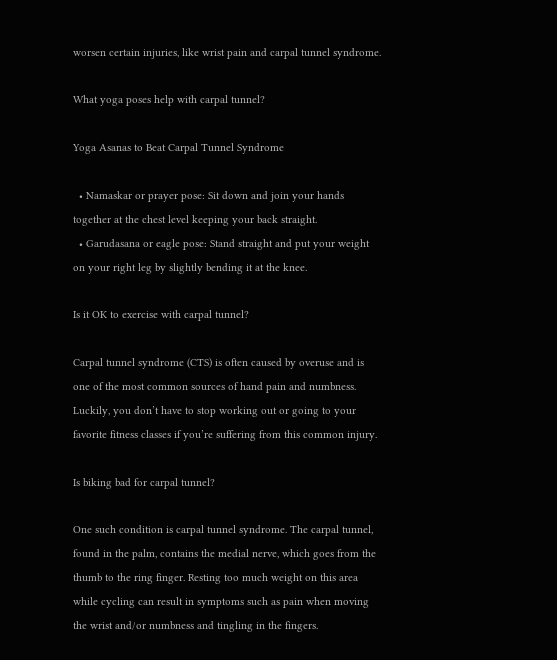worsen certain injuries, like wrist pain and carpal tunnel syndrome.

What yoga poses help with carpal tunnel?

Yoga Asanas to Beat Carpal Tunnel Syndrome

  • Namaskar or prayer pose: Sit down and join your hands together at the chest level keeping your back straight.
  • Garudasana or eagle pose: Stand straight and put your weight on your right leg by slightly bending it at the knee.

Is it OK to exercise with carpal tunnel?

Carpal tunnel syndrome (CTS) is often caused by overuse and is one of the most common sources of hand pain and numbness. Luckily, you don’t have to stop working out or going to your favorite fitness classes if you’re suffering from this common injury.

Is biking bad for carpal tunnel?

One such condition is carpal tunnel syndrome. The carpal tunnel, found in the palm, contains the medial nerve, which goes from the thumb to the ring finger. Resting too much weight on this area while cycling can result in symptoms such as pain when moving the wrist and/or numbness and tingling in the fingers.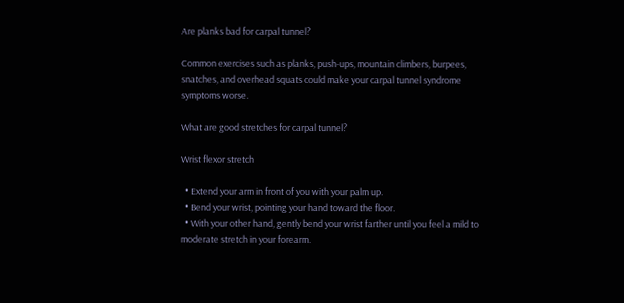Are planks bad for carpal tunnel?

Common exercises such as planks, push-ups, mountain climbers, burpees, snatches, and overhead squats could make your carpal tunnel syndrome symptoms worse.

What are good stretches for carpal tunnel?

Wrist flexor stretch

  • Extend your arm in front of you with your palm up.
  • Bend your wrist, pointing your hand toward the floor.
  • With your other hand, gently bend your wrist farther until you feel a mild to moderate stretch in your forearm.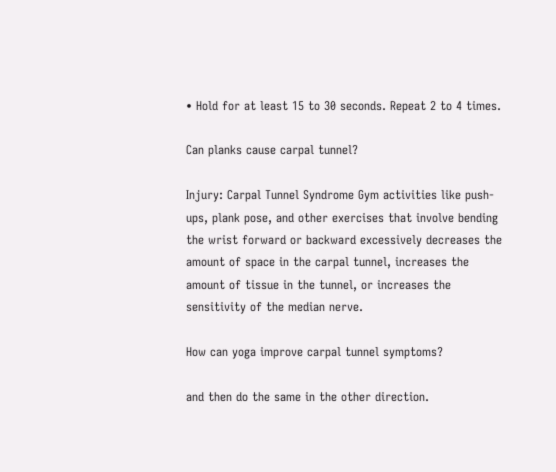• Hold for at least 15 to 30 seconds. Repeat 2 to 4 times.

Can planks cause carpal tunnel?

Injury: Carpal Tunnel Syndrome Gym activities like push-ups, plank pose, and other exercises that involve bending the wrist forward or backward excessively decreases the amount of space in the carpal tunnel, increases the amount of tissue in the tunnel, or increases the sensitivity of the median nerve.

How can yoga improve carpal tunnel symptoms?

and then do the same in the other direction.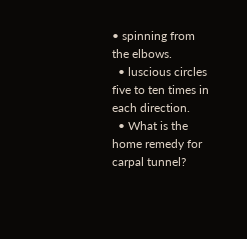• spinning from the elbows.
  • luscious circles five to ten times in each direction.
  • What is the home remedy for carpal tunnel?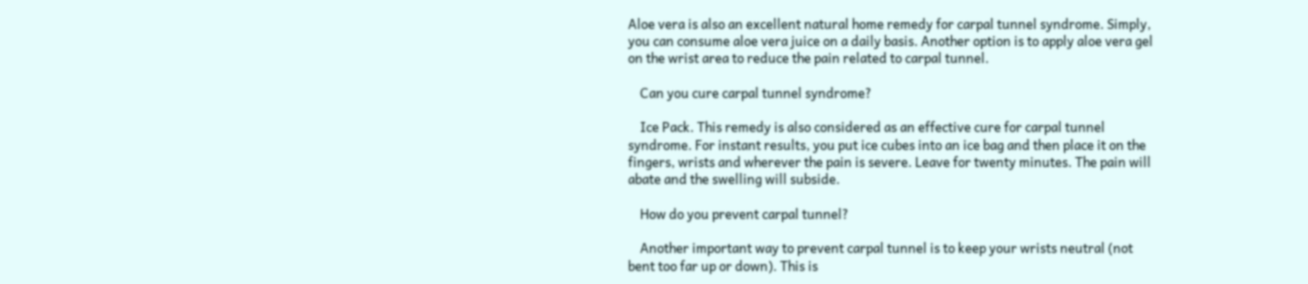Aloe vera is also an excellent natural home remedy for carpal tunnel syndrome. Simply, you can consume aloe vera juice on a daily basis. Another option is to apply aloe vera gel on the wrist area to reduce the pain related to carpal tunnel.

    Can you cure carpal tunnel syndrome?

    Ice Pack. This remedy is also considered as an effective cure for carpal tunnel syndrome. For instant results, you put ice cubes into an ice bag and then place it on the fingers, wrists and wherever the pain is severe. Leave for twenty minutes. The pain will abate and the swelling will subside.

    How do you prevent carpal tunnel?

    Another important way to prevent carpal tunnel is to keep your wrists neutral (not bent too far up or down). This is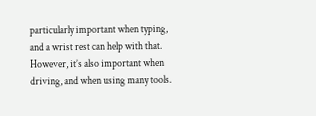particularly important when typing, and a wrist rest can help with that. However, it’s also important when driving, and when using many tools.